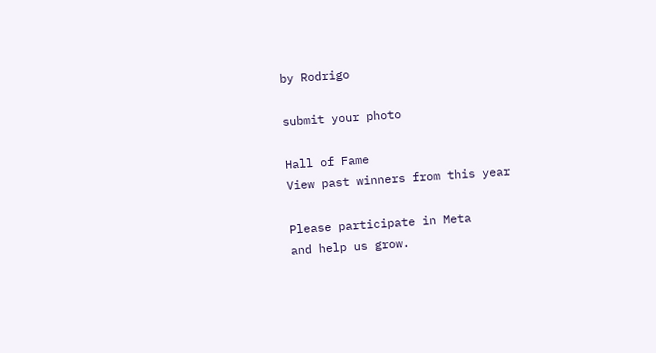by Rodrigo

submit your photo

Hall of Fame
View past winners from this year

Please participate in Meta
and help us grow.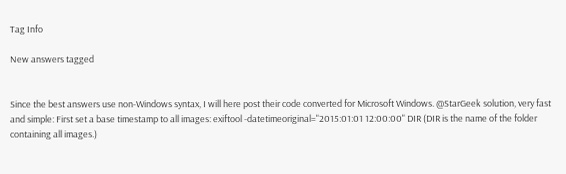Tag Info

New answers tagged


Since the best answers use non-Windows syntax, I will here post their code converted for Microsoft Windows. @StarGeek solution, very fast and simple: First set a base timestamp to all images: exiftool -datetimeoriginal="2015:01:01 12:00:00" DIR (DIR is the name of the folder containing all images.)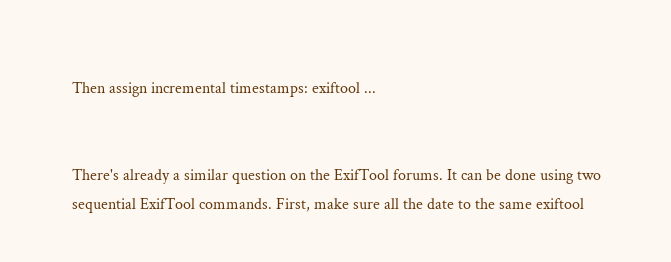Then assign incremental timestamps: exiftool ...


There's already a similar question on the ExifTool forums. It can be done using two sequential ExifTool commands. First, make sure all the date to the same exiftool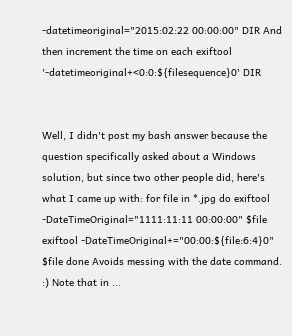-datetimeoriginal="2015:02:22 00:00:00" DIR And then increment the time on each exiftool '-datetimeoriginal+<0:0:${filesequence}0' DIR


Well, I didn't post my bash answer because the question specifically asked about a Windows solution, but since two other people did, here's what I came up with: for file in *.jpg do exiftool -DateTimeOriginal="1111:11:11 00:00:00" $file exiftool -DateTimeOriginal+="00:00:${file:6:4}0" $file done Avoids messing with the date command. :) Note that in ...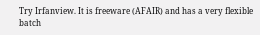Try Irfanview. It is freeware (AFAIR) and has a very flexible batch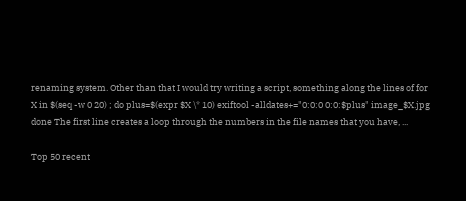renaming system. Other than that I would try writing a script, something along the lines of for X in $(seq -w 0 20) ; do plus=$(expr $X \* 10) exiftool -alldates+="0:0:0 0:0:$plus" image_$X.jpg done The first line creates a loop through the numbers in the file names that you have, ...

Top 50 recent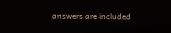answers are included